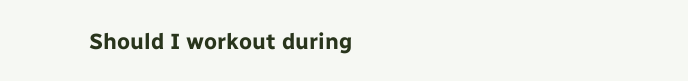Should I workout during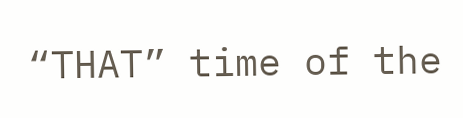“THAT” time of the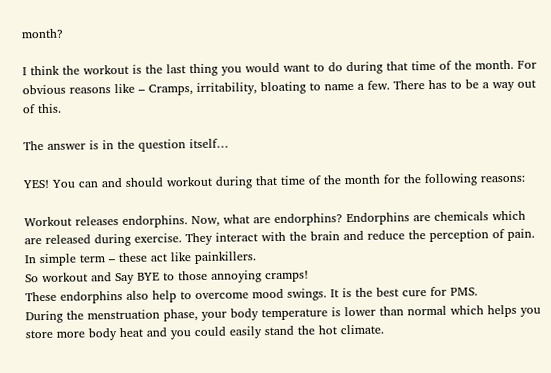month?

I think the workout is the last thing you would want to do during that time of the month. For obvious reasons like – Cramps, irritability, bloating to name a few. There has to be a way out of this.

The answer is in the question itself…

YES! You can and should workout during that time of the month for the following reasons:

Workout releases endorphins. Now, what are endorphins? Endorphins are chemicals which are released during exercise. They interact with the brain and reduce the perception of pain. In simple term – these act like painkillers.
So workout and Say BYE to those annoying cramps!
These endorphins also help to overcome mood swings. It is the best cure for PMS.
During the menstruation phase, your body temperature is lower than normal which helps you store more body heat and you could easily stand the hot climate.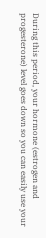During this period, your hormone (estrogen and progesterone) level goes down so you can easily use your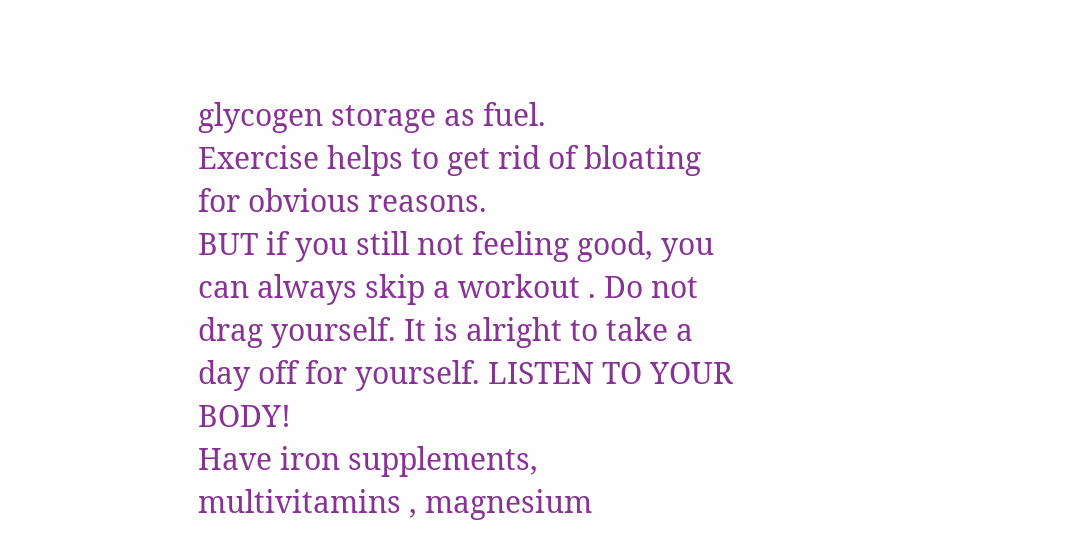glycogen storage as fuel.
Exercise helps to get rid of bloating for obvious reasons.
BUT if you still not feeling good, you can always skip a workout . Do not drag yourself. It is alright to take a day off for yourself. LISTEN TO YOUR BODY!
Have iron supplements, multivitamins , magnesium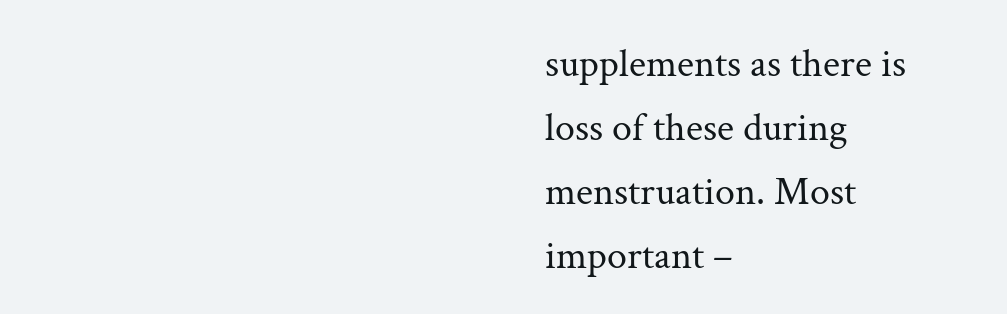supplements as there is loss of these during menstruation. Most important –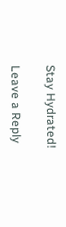Stay Hydrated!

Leave a Reply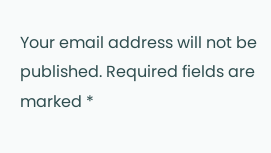Your email address will not be published. Required fields are marked *